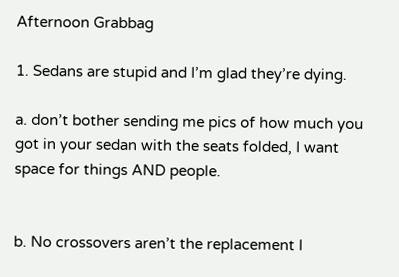Afternoon Grabbag

1. Sedans are stupid and I’m glad they’re dying.

a. don’t bother sending me pics of how much you got in your sedan with the seats folded, I want space for things AND people.


b. No crossovers aren’t the replacement I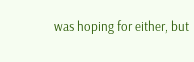was hoping for either, but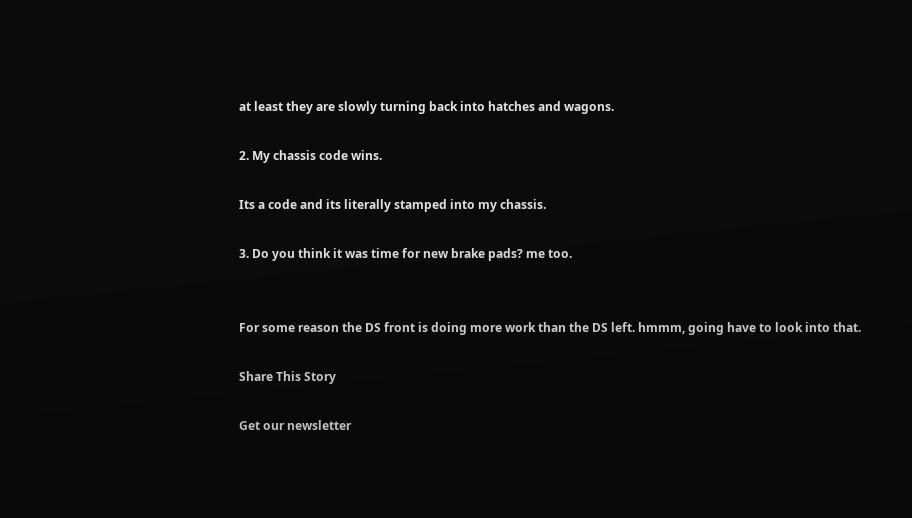at least they are slowly turning back into hatches and wagons.

2. My chassis code wins.

Its a code and its literally stamped into my chassis.

3. Do you think it was time for new brake pads? me too.


For some reason the DS front is doing more work than the DS left. hmmm, going have to look into that.

Share This Story

Get our newsletter